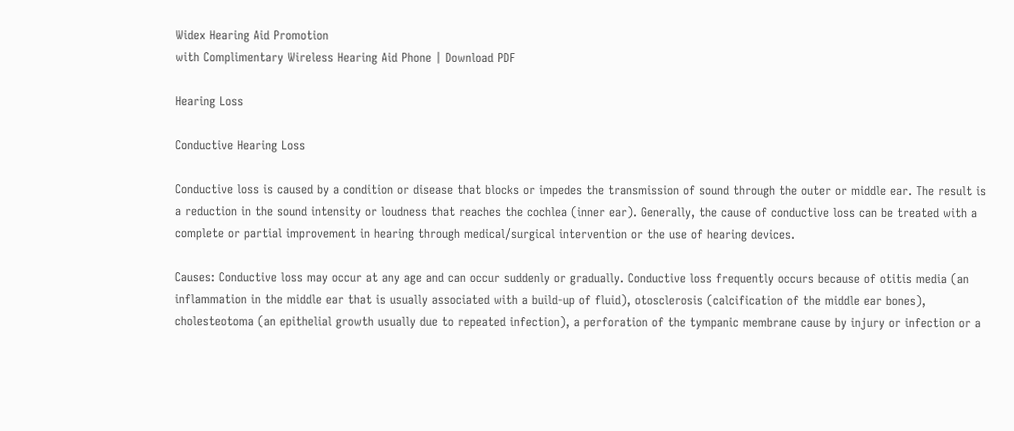Widex Hearing Aid Promotion
with Complimentary Wireless Hearing Aid Phone | Download PDF

Hearing Loss

Conductive Hearing Loss

Conductive loss is caused by a condition or disease that blocks or impedes the transmission of sound through the outer or middle ear. The result is a reduction in the sound intensity or loudness that reaches the cochlea (inner ear). Generally, the cause of conductive loss can be treated with a complete or partial improvement in hearing through medical/surgical intervention or the use of hearing devices.

Causes: Conductive loss may occur at any age and can occur suddenly or gradually. Conductive loss frequently occurs because of otitis media (an inflammation in the middle ear that is usually associated with a build-up of fluid), otosclerosis (calcification of the middle ear bones), cholesteotoma (an epithelial growth usually due to repeated infection), a perforation of the tympanic membrane cause by injury or infection or a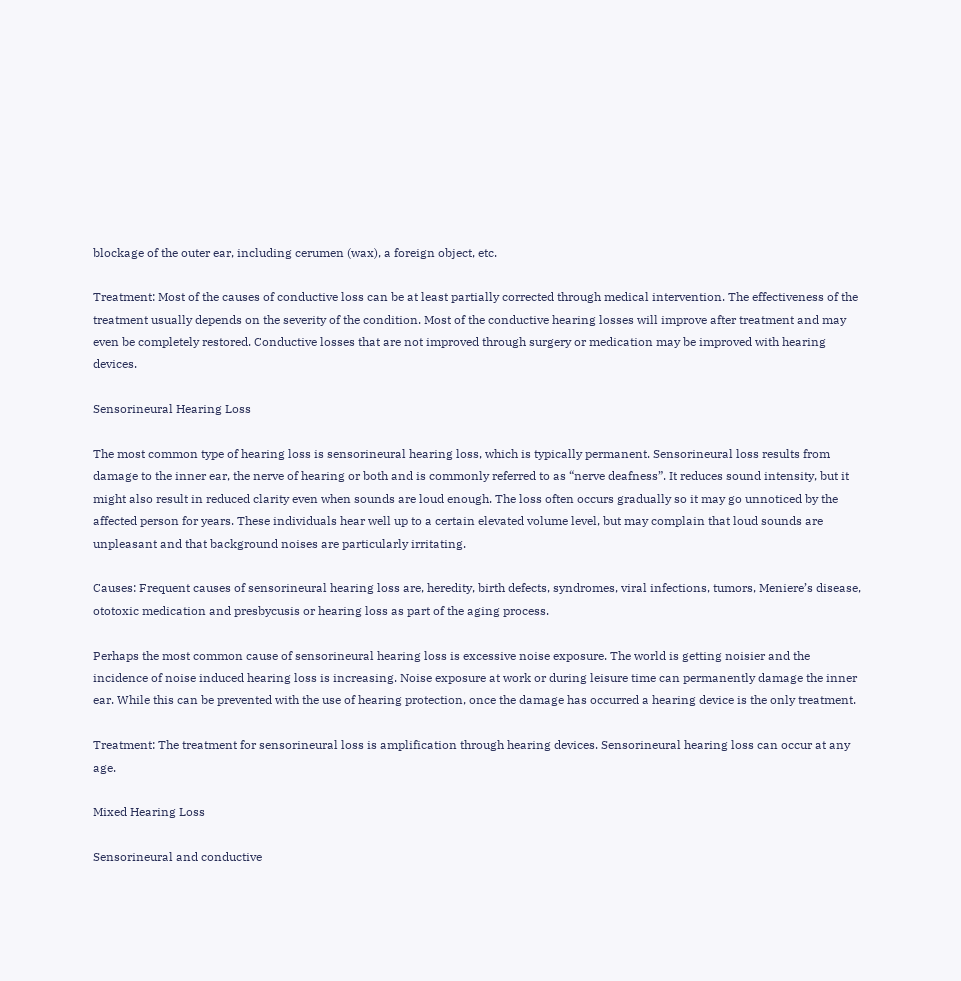blockage of the outer ear, including cerumen (wax), a foreign object, etc.

Treatment: Most of the causes of conductive loss can be at least partially corrected through medical intervention. The effectiveness of the treatment usually depends on the severity of the condition. Most of the conductive hearing losses will improve after treatment and may even be completely restored. Conductive losses that are not improved through surgery or medication may be improved with hearing devices.

Sensorineural Hearing Loss

The most common type of hearing loss is sensorineural hearing loss, which is typically permanent. Sensorineural loss results from damage to the inner ear, the nerve of hearing or both and is commonly referred to as “nerve deafness”. It reduces sound intensity, but it might also result in reduced clarity even when sounds are loud enough. The loss often occurs gradually so it may go unnoticed by the affected person for years. These individuals hear well up to a certain elevated volume level, but may complain that loud sounds are unpleasant and that background noises are particularly irritating.

Causes: Frequent causes of sensorineural hearing loss are, heredity, birth defects, syndromes, viral infections, tumors, Meniere’s disease, ototoxic medication and presbycusis or hearing loss as part of the aging process.

Perhaps the most common cause of sensorineural hearing loss is excessive noise exposure. The world is getting noisier and the incidence of noise induced hearing loss is increasing. Noise exposure at work or during leisure time can permanently damage the inner ear. While this can be prevented with the use of hearing protection, once the damage has occurred a hearing device is the only treatment.

Treatment: The treatment for sensorineural loss is amplification through hearing devices. Sensorineural hearing loss can occur at any age.

Mixed Hearing Loss

Sensorineural and conductive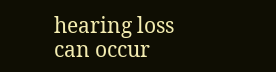hearing loss can occur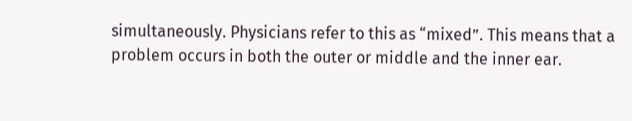simultaneously. Physicians refer to this as “mixed”. This means that a problem occurs in both the outer or middle and the inner ear.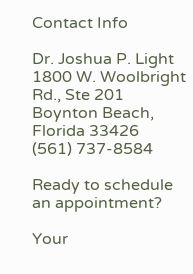Contact Info

Dr. Joshua P. Light
1800 W. Woolbright Rd., Ste 201
Boynton Beach, Florida 33426
(561) 737-8584

Ready to schedule an appointment?

Your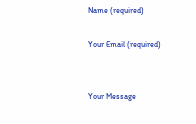Name (required)

Your Email (required)


Your Message